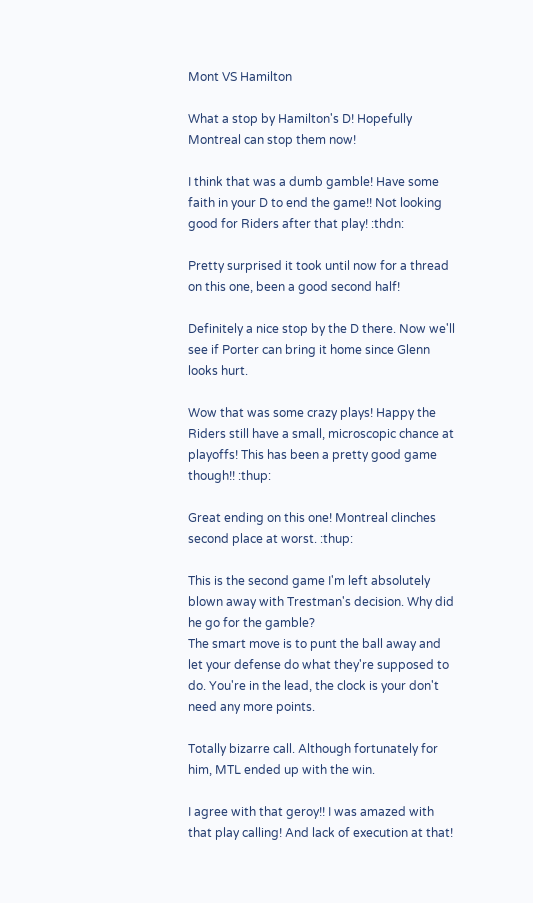Mont VS Hamilton

What a stop by Hamilton's D! Hopefully Montreal can stop them now!

I think that was a dumb gamble! Have some faith in your D to end the game!! Not looking good for Riders after that play! :thdn:

Pretty surprised it took until now for a thread on this one, been a good second half!

Definitely a nice stop by the D there. Now we'll see if Porter can bring it home since Glenn looks hurt.

Wow that was some crazy plays! Happy the Riders still have a small, microscopic chance at playoffs! This has been a pretty good game though!! :thup:

Great ending on this one! Montreal clinches second place at worst. :thup:

This is the second game I'm left absolutely blown away with Trestman's decision. Why did he go for the gamble?
The smart move is to punt the ball away and let your defense do what they're supposed to do. You're in the lead, the clock is your don't need any more points.

Totally bizarre call. Although fortunately for him, MTL ended up with the win.

I agree with that geroy!! I was amazed with that play calling! And lack of execution at that!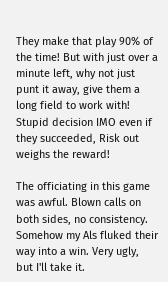They make that play 90% of the time! But with just over a minute left, why not just punt it away, give them a long field to work with! Stupid decision IMO even if they succeeded, Risk out weighs the reward!

The officiating in this game was awful. Blown calls on both sides, no consistency. Somehow my Als fluked their way into a win. Very ugly, but I'll take it.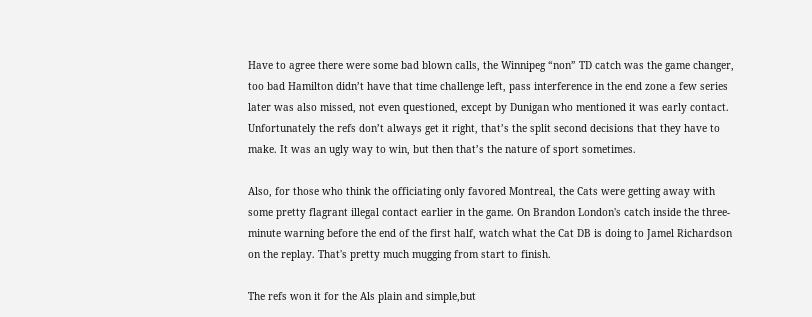Have to agree there were some bad blown calls, the Winnipeg “non” TD catch was the game changer, too bad Hamilton didn’t have that time challenge left, pass interference in the end zone a few series later was also missed, not even questioned, except by Dunigan who mentioned it was early contact. Unfortunately the refs don’t always get it right, that’s the split second decisions that they have to make. It was an ugly way to win, but then that’s the nature of sport sometimes.

Also, for those who think the officiating only favored Montreal, the Cats were getting away with some pretty flagrant illegal contact earlier in the game. On Brandon London's catch inside the three-minute warning before the end of the first half, watch what the Cat DB is doing to Jamel Richardson on the replay. That's pretty much mugging from start to finish.

The refs won it for the Als plain and simple,but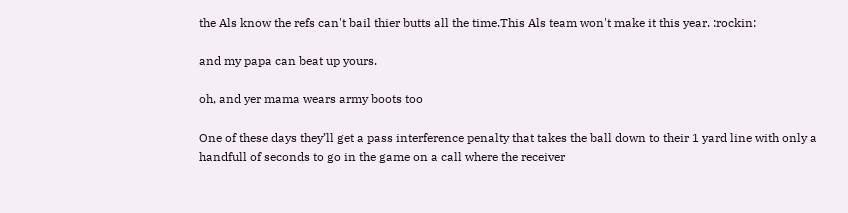the Als know the refs can't bail thier butts all the time.This Als team won't make it this year. :rockin:

and my papa can beat up yours.

oh, and yer mama wears army boots too

One of these days they’ll get a pass interference penalty that takes the ball down to their 1 yard line with only a handfull of seconds to go in the game on a call where the receiver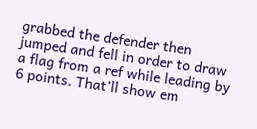grabbed the defender then jumped and fell in order to draw a flag from a ref while leading by 6 points. That’ll show em